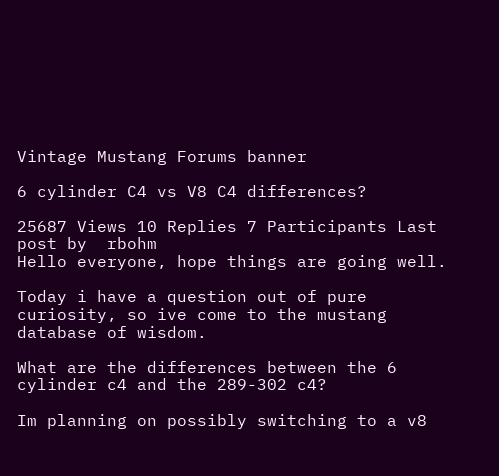Vintage Mustang Forums banner

6 cylinder C4 vs V8 C4 differences?

25687 Views 10 Replies 7 Participants Last post by  rbohm
Hello everyone, hope things are going well.

Today i have a question out of pure curiosity, so ive come to the mustang database of wisdom.

What are the differences between the 6 cylinder c4 and the 289-302 c4?

Im planning on possibly switching to a v8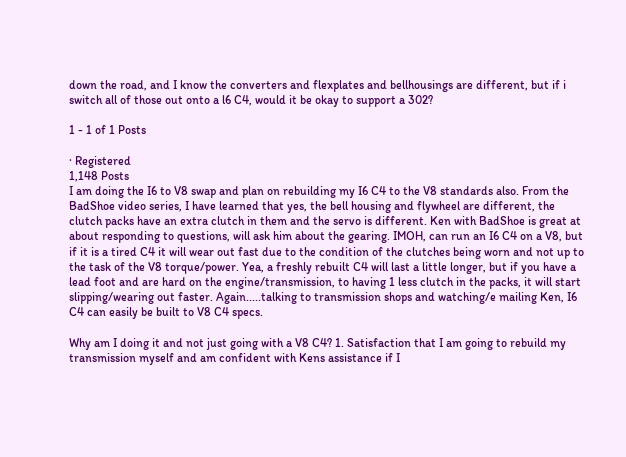down the road, and I know the converters and flexplates and bellhousings are different, but if i switch all of those out onto a l6 C4, would it be okay to support a 302?

1 - 1 of 1 Posts

· Registered
1,148 Posts
I am doing the I6 to V8 swap and plan on rebuilding my I6 C4 to the V8 standards also. From the BadShoe video series, I have learned that yes, the bell housing and flywheel are different, the clutch packs have an extra clutch in them and the servo is different. Ken with BadShoe is great at about responding to questions, will ask him about the gearing. IMOH, can run an I6 C4 on a V8, but if it is a tired C4 it will wear out fast due to the condition of the clutches being worn and not up to the task of the V8 torque/power. Yea, a freshly rebuilt C4 will last a little longer, but if you have a lead foot and are hard on the engine/transmission, to having 1 less clutch in the packs, it will start slipping/wearing out faster. Again.....talking to transmission shops and watching/e mailing Ken, I6 C4 can easily be built to V8 C4 specs.

Why am I doing it and not just going with a V8 C4? 1. Satisfaction that I am going to rebuild my transmission myself and am confident with Kens assistance if I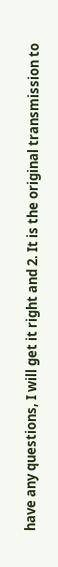have any questions, I will get it right and 2. It is the original transmission to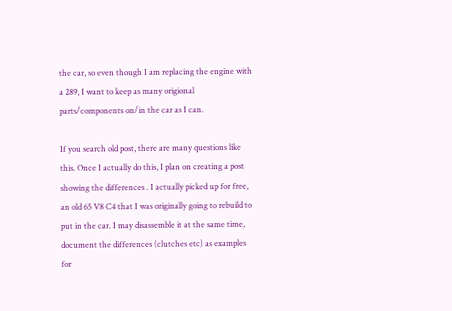the car, so even though I am replacing the engine with a 289, I want to keep as many origional parts/components on/in the car as I can.

If you search old post, there are many questions like this. Once I actually do this, I plan on creating a post showing the differences . I actually picked up for free, an old 65 V8 C4 that I was originally going to rebuild to put in the car. I may disassemble it at the same time, document the differences (clutches etc) as examples for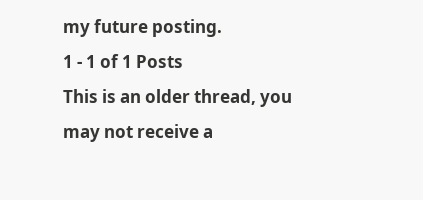my future posting.
1 - 1 of 1 Posts
This is an older thread, you may not receive a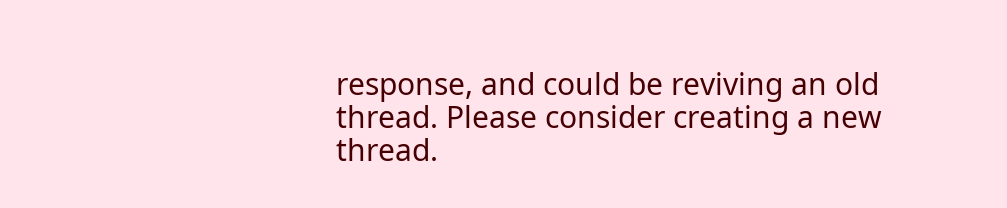response, and could be reviving an old thread. Please consider creating a new thread.